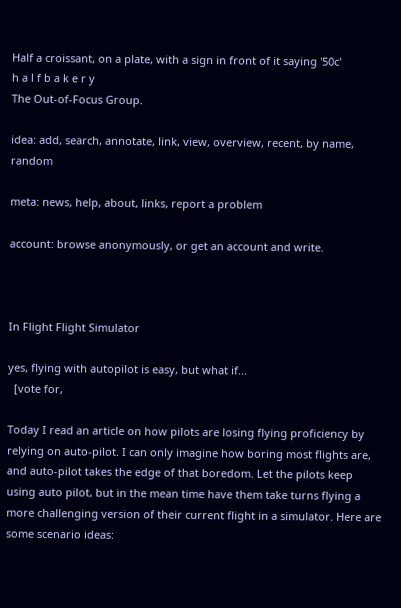Half a croissant, on a plate, with a sign in front of it saying '50c'
h a l f b a k e r y
The Out-of-Focus Group.

idea: add, search, annotate, link, view, overview, recent, by name, random

meta: news, help, about, links, report a problem

account: browse anonymously, or get an account and write.



In Flight Flight Simulator

yes, flying with autopilot is easy, but what if...
  [vote for,

Today I read an article on how pilots are losing flying proficiency by relying on auto-pilot. I can only imagine how boring most flights are, and auto-pilot takes the edge of that boredom. Let the pilots keep using auto pilot, but in the mean time have them take turns flying a more challenging version of their current flight in a simulator. Here are some scenario ideas: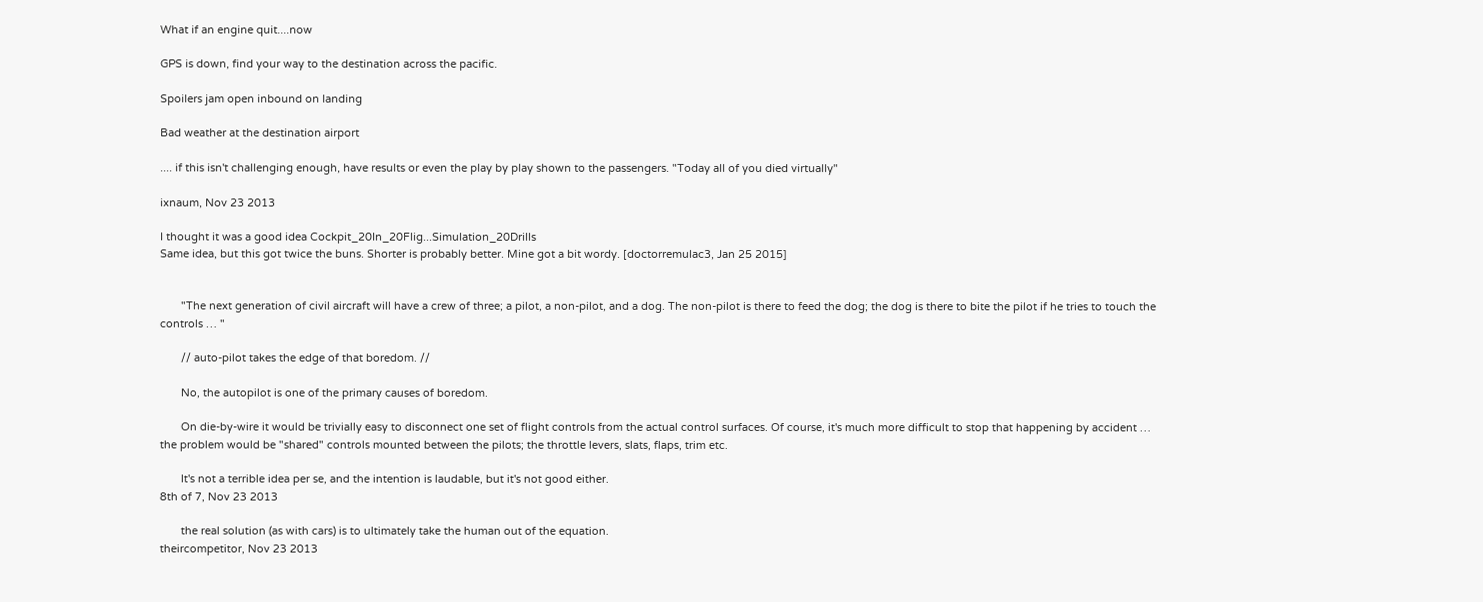What if an engine quit....now

GPS is down, find your way to the destination across the pacific.

Spoilers jam open inbound on landing

Bad weather at the destination airport

.... if this isn't challenging enough, have results or even the play by play shown to the passengers. "Today all of you died virtually"

ixnaum, Nov 23 2013

I thought it was a good idea Cockpit_20In_20Flig...Simulation_20Drills
Same idea, but this got twice the buns. Shorter is probably better. Mine got a bit wordy. [doctorremulac3, Jan 25 2015]


       "The next generation of civil aircraft will have a crew of three; a pilot, a non-pilot, and a dog. The non-pilot is there to feed the dog; the dog is there to bite the pilot if he tries to touch the controls … "

       // auto-pilot takes the edge of that boredom. //

       No, the autopilot is one of the primary causes of boredom.

       On die-by-wire it would be trivially easy to disconnect one set of flight controls from the actual control surfaces. Of course, it's much more difficult to stop that happening by accident … the problem would be "shared" controls mounted between the pilots; the throttle levers, slats, flaps, trim etc.

       It's not a terrible idea per se, and the intention is laudable, but it's not good either.
8th of 7, Nov 23 2013

       the real solution (as with cars) is to ultimately take the human out of the equation.
theircompetitor, Nov 23 2013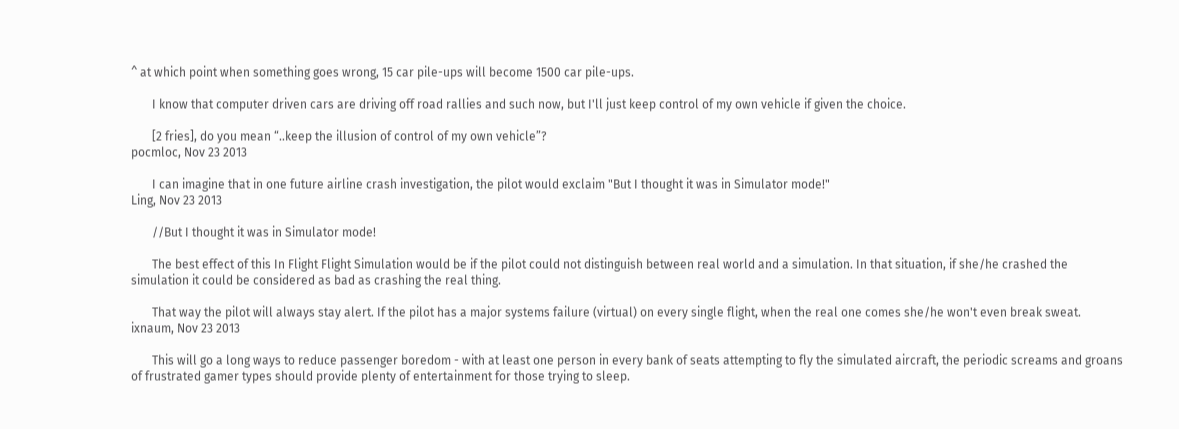^ at which point when something goes wrong, 15 car pile-ups will become 1500 car pile-ups.

       I know that computer driven cars are driving off road rallies and such now, but I'll just keep control of my own vehicle if given the choice.

       [2 fries], do you mean “..keep the illusion of control of my own vehicle”?
pocmloc, Nov 23 2013

       I can imagine that in one future airline crash investigation, the pilot would exclaim "But I thought it was in Simulator mode!"
Ling, Nov 23 2013

       //But I thought it was in Simulator mode!

       The best effect of this In Flight Flight Simulation would be if the pilot could not distinguish between real world and a simulation. In that situation, if she/he crashed the simulation it could be considered as bad as crashing the real thing.

       That way the pilot will always stay alert. If the pilot has a major systems failure (virtual) on every single flight, when the real one comes she/he won't even break sweat.
ixnaum, Nov 23 2013

       This will go a long ways to reduce passenger boredom - with at least one person in every bank of seats attempting to fly the simulated aircraft, the periodic screams and groans of frustrated gamer types should provide plenty of entertainment for those trying to sleep.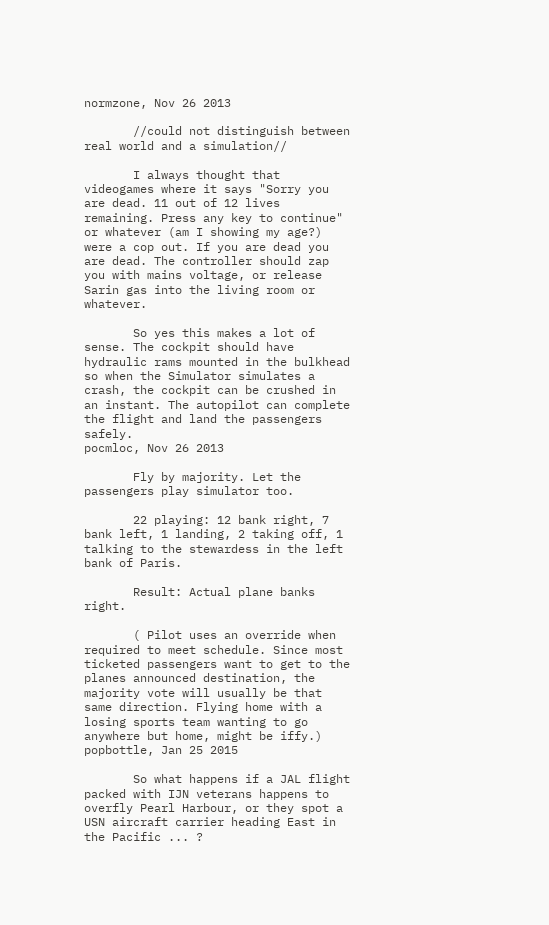normzone, Nov 26 2013

       //could not distinguish between real world and a simulation//

       I always thought that videogames where it says "Sorry you are dead. 11 out of 12 lives remaining. Press any key to continue" or whatever (am I showing my age?) were a cop out. If you are dead you are dead. The controller should zap you with mains voltage, or release Sarin gas into the living room or whatever.

       So yes this makes a lot of sense. The cockpit should have hydraulic rams mounted in the bulkhead so when the Simulator simulates a crash, the cockpit can be crushed in an instant. The autopilot can complete the flight and land the passengers safely.
pocmloc, Nov 26 2013

       Fly by majority. Let the passengers play simulator too.

       22 playing: 12 bank right, 7 bank left, 1 landing, 2 taking off, 1 talking to the stewardess in the left bank of Paris.

       Result: Actual plane banks right.

       ( Pilot uses an override when required to meet schedule. Since most ticketed passengers want to get to the planes announced destination, the majority vote will usually be that same direction. Flying home with a losing sports team wanting to go anywhere but home, might be iffy.)
popbottle, Jan 25 2015

       So what happens if a JAL flight packed with IJN veterans happens to overfly Pearl Harbour, or they spot a USN aircraft carrier heading East in the Pacific ... ?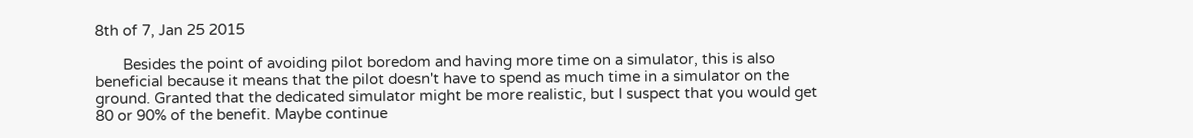8th of 7, Jan 25 2015

       Besides the point of avoiding pilot boredom and having more time on a simulator, this is also beneficial because it means that the pilot doesn't have to spend as much time in a simulator on the ground. Granted that the dedicated simulator might be more realistic, but I suspect that you would get 80 or 90% of the benefit. Maybe continue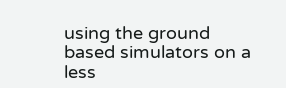using the ground based simulators on a less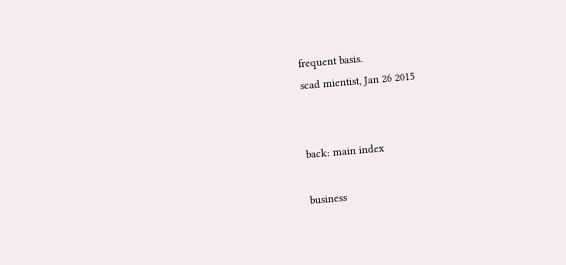frequent basis.
scad mientist, Jan 26 2015


back: main index

business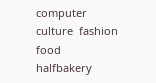computer  culture  fashion  food  halfbakery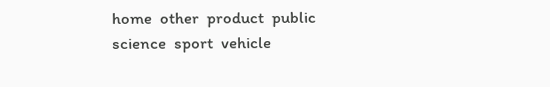home  other  product  public  science  sport  vehicle